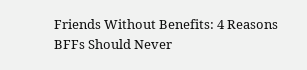Friends Without Benefits: 4 Reasons BFFs Should Never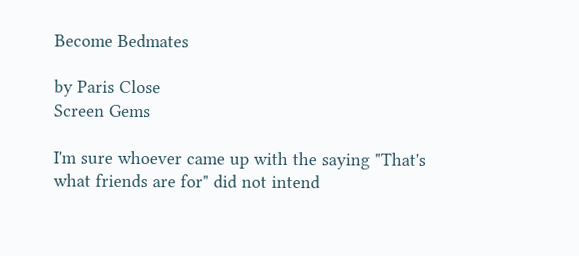Become Bedmates

by Paris Close
Screen Gems

I'm sure whoever came up with the saying "That's what friends are for" did not intend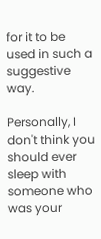for it to be used in such a suggestive way.

Personally, I don't think you should ever sleep with someone who was your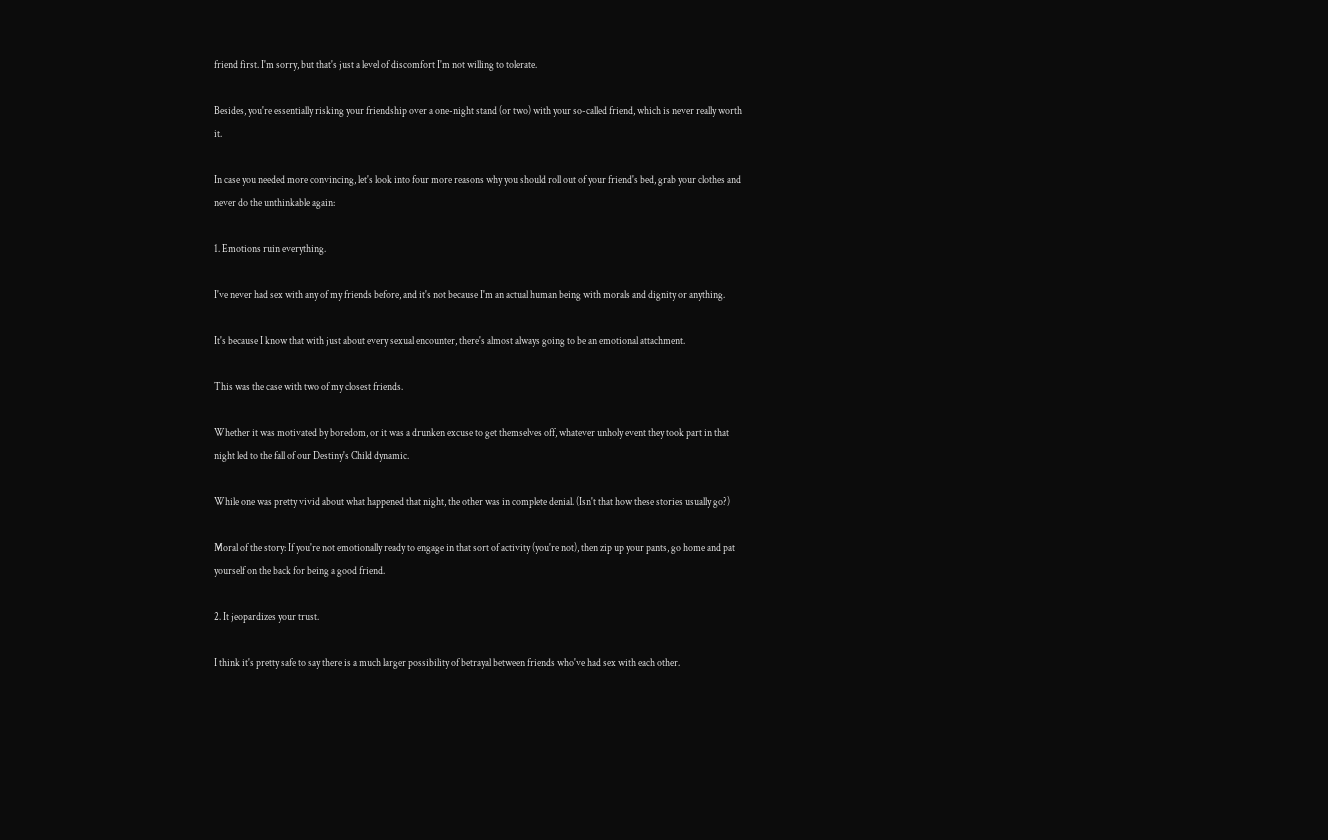friend first. I'm sorry, but that's just a level of discomfort I'm not willing to tolerate.

Besides, you're essentially risking your friendship over a one-night stand (or two) with your so-called friend, which is never really worth it.

In case you needed more convincing, let's look into four more reasons why you should roll out of your friend's bed, grab your clothes and never do the unthinkable again:

1. Emotions ruin everything.

I've never had sex with any of my friends before, and it's not because I'm an actual human being with morals and dignity or anything.

It's because I know that with just about every sexual encounter, there's almost always going to be an emotional attachment.

This was the case with two of my closest friends.

Whether it was motivated by boredom, or it was a drunken excuse to get themselves off, whatever unholy event they took part in that night led to the fall of our Destiny's Child dynamic.

While one was pretty vivid about what happened that night, the other was in complete denial. (Isn't that how these stories usually go?)

Moral of the story: If you're not emotionally ready to engage in that sort of activity (you're not), then zip up your pants, go home and pat yourself on the back for being a good friend.

2. It jeopardizes your trust.

I think it's pretty safe to say there is a much larger possibility of betrayal between friends who've had sex with each other.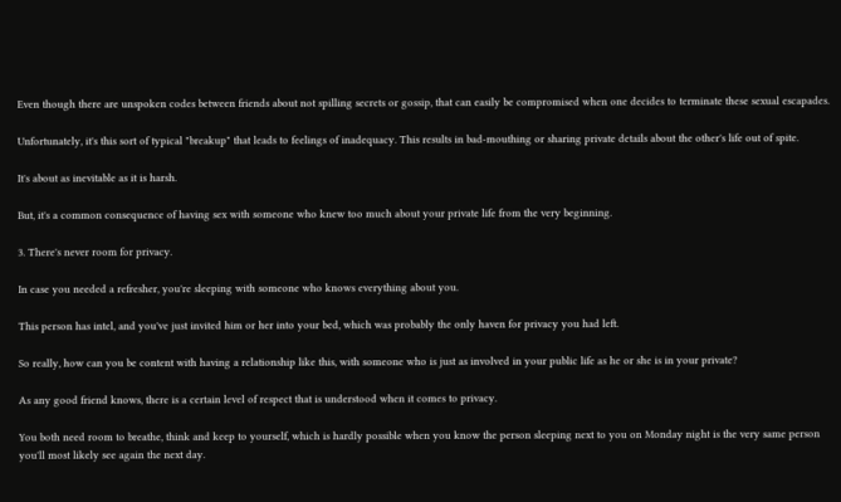Even though there are unspoken codes between friends about not spilling secrets or gossip, that can easily be compromised when one decides to terminate these sexual escapades.

Unfortunately, it's this sort of typical "breakup" that leads to feelings of inadequacy. This results in bad-mouthing or sharing private details about the other's life out of spite.

It's about as inevitable as it is harsh.

But, it's a common consequence of having sex with someone who knew too much about your private life from the very beginning.

3. There's never room for privacy.

In case you needed a refresher, you're sleeping with someone who knows everything about you.

This person has intel, and you've just invited him or her into your bed, which was probably the only haven for privacy you had left.

So really, how can you be content with having a relationship like this, with someone who is just as involved in your public life as he or she is in your private?

As any good friend knows, there is a certain level of respect that is understood when it comes to privacy.

You both need room to breathe, think and keep to yourself, which is hardly possible when you know the person sleeping next to you on Monday night is the very same person you'll most likely see again the next day.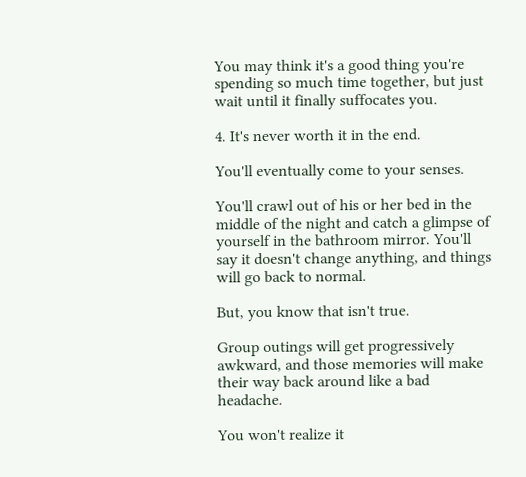You may think it's a good thing you're spending so much time together, but just wait until it finally suffocates you.

4. It's never worth it in the end.

You'll eventually come to your senses.

You'll crawl out of his or her bed in the middle of the night and catch a glimpse of yourself in the bathroom mirror. You'll say it doesn't change anything, and things will go back to normal.

But, you know that isn't true.

Group outings will get progressively awkward, and those memories will make their way back around like a bad headache.

You won't realize it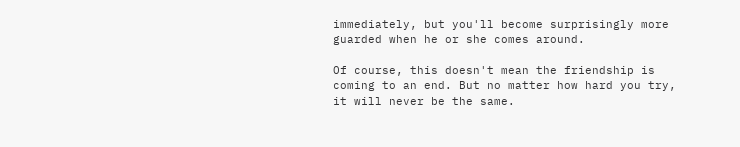immediately, but you'll become surprisingly more guarded when he or she comes around.

Of course, this doesn't mean the friendship is coming to an end. But no matter how hard you try, it will never be the same.